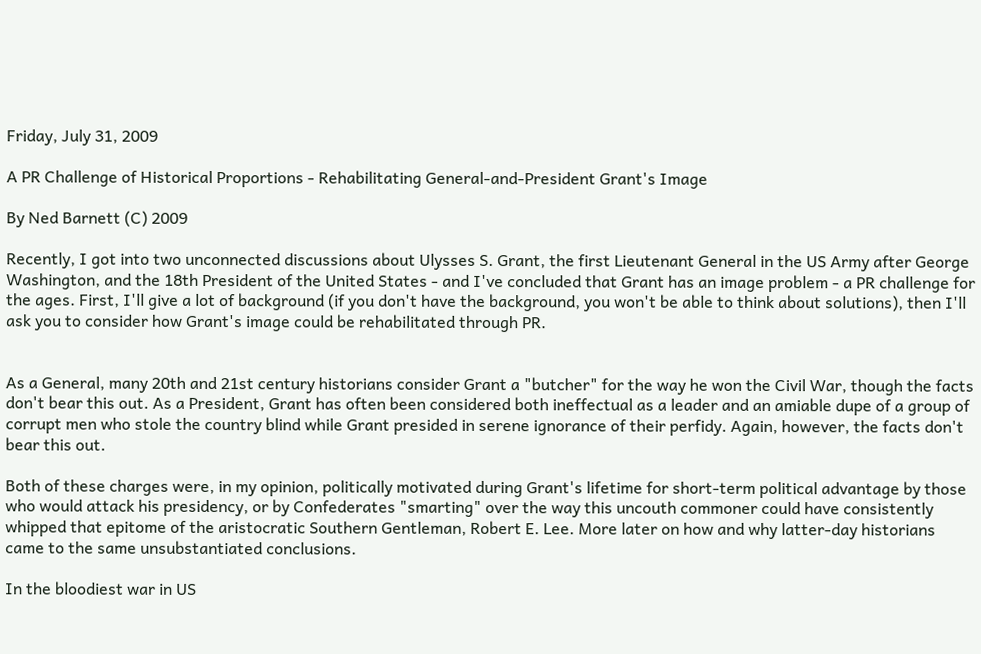Friday, July 31, 2009

A PR Challenge of Historical Proportions - Rehabilitating General-and-President Grant's Image

By Ned Barnett (C) 2009

Recently, I got into two unconnected discussions about Ulysses S. Grant, the first Lieutenant General in the US Army after George Washington, and the 18th President of the United States - and I've concluded that Grant has an image problem - a PR challenge for the ages. First, I'll give a lot of background (if you don't have the background, you won't be able to think about solutions), then I'll ask you to consider how Grant's image could be rehabilitated through PR.


As a General, many 20th and 21st century historians consider Grant a "butcher" for the way he won the Civil War, though the facts don't bear this out. As a President, Grant has often been considered both ineffectual as a leader and an amiable dupe of a group of corrupt men who stole the country blind while Grant presided in serene ignorance of their perfidy. Again, however, the facts don't bear this out.

Both of these charges were, in my opinion, politically motivated during Grant's lifetime for short-term political advantage by those who would attack his presidency, or by Confederates "smarting" over the way this uncouth commoner could have consistently whipped that epitome of the aristocratic Southern Gentleman, Robert E. Lee. More later on how and why latter-day historians came to the same unsubstantiated conclusions.

In the bloodiest war in US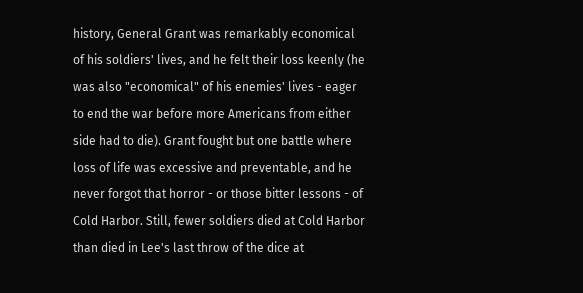history, General Grant was remarkably economical of his soldiers' lives, and he felt their loss keenly (he was also "economical" of his enemies' lives - eager to end the war before more Americans from either side had to die). Grant fought but one battle where loss of life was excessive and preventable, and he never forgot that horror - or those bitter lessons - of Cold Harbor. Still, fewer soldiers died at Cold Harbor than died in Lee's last throw of the dice at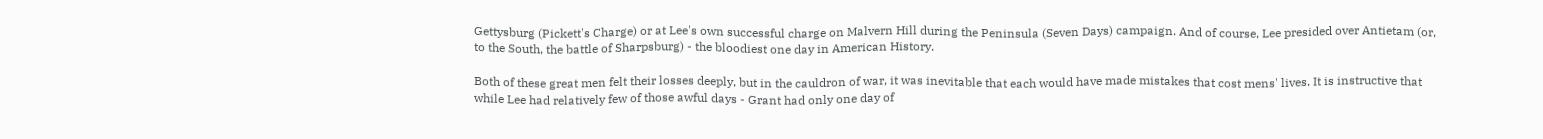Gettysburg (Pickett's Charge) or at Lee's own successful charge on Malvern Hill during the Peninsula (Seven Days) campaign. And of course, Lee presided over Antietam (or, to the South, the battle of Sharpsburg) - the bloodiest one day in American History.

Both of these great men felt their losses deeply, but in the cauldron of war, it was inevitable that each would have made mistakes that cost mens' lives. It is instructive that while Lee had relatively few of those awful days - Grant had only one day of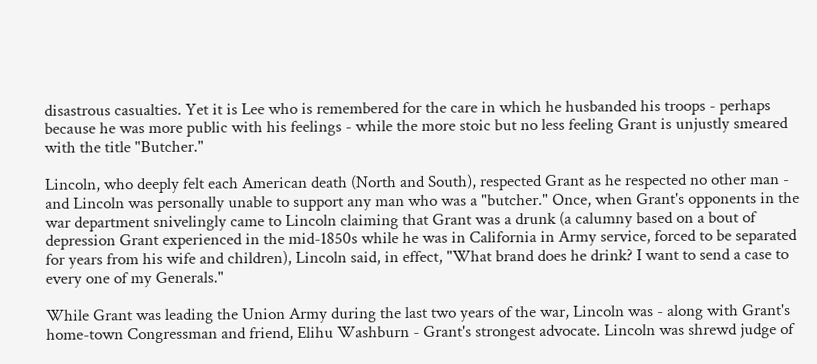disastrous casualties. Yet it is Lee who is remembered for the care in which he husbanded his troops - perhaps because he was more public with his feelings - while the more stoic but no less feeling Grant is unjustly smeared with the title "Butcher."

Lincoln, who deeply felt each American death (North and South), respected Grant as he respected no other man - and Lincoln was personally unable to support any man who was a "butcher." Once, when Grant's opponents in the war department snivelingly came to Lincoln claiming that Grant was a drunk (a calumny based on a bout of depression Grant experienced in the mid-1850s while he was in California in Army service, forced to be separated for years from his wife and children), Lincoln said, in effect, "What brand does he drink? I want to send a case to every one of my Generals."

While Grant was leading the Union Army during the last two years of the war, Lincoln was - along with Grant's home-town Congressman and friend, Elihu Washburn - Grant's strongest advocate. Lincoln was shrewd judge of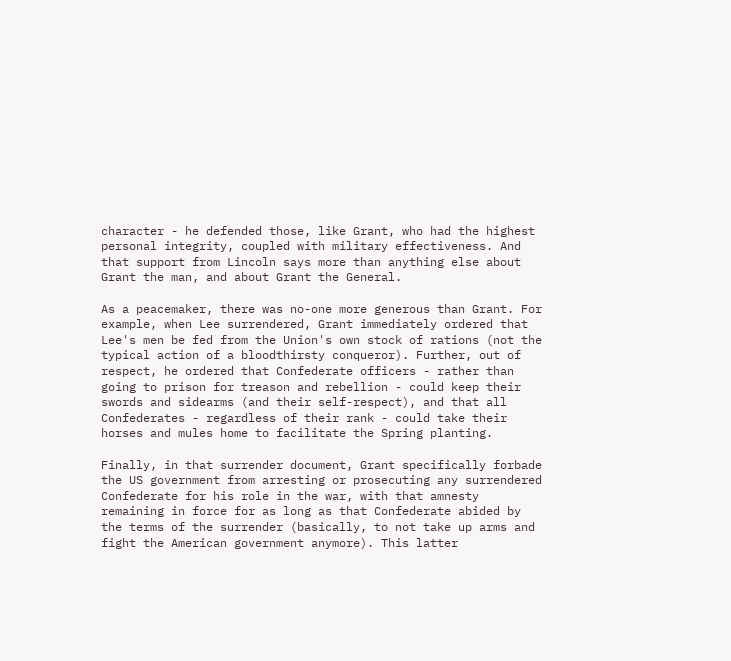character - he defended those, like Grant, who had the highest personal integrity, coupled with military effectiveness. And that support from Lincoln says more than anything else about Grant the man, and about Grant the General.

As a peacemaker, there was no-one more generous than Grant. For example, when Lee surrendered, Grant immediately ordered that Lee's men be fed from the Union's own stock of rations (not the typical action of a bloodthirsty conqueror). Further, out of respect, he ordered that Confederate officers - rather than going to prison for treason and rebellion - could keep their swords and sidearms (and their self-respect), and that all Confederates - regardless of their rank - could take their horses and mules home to facilitate the Spring planting.

Finally, in that surrender document, Grant specifically forbade the US government from arresting or prosecuting any surrendered Confederate for his role in the war, with that amnesty remaining in force for as long as that Confederate abided by the terms of the surrender (basically, to not take up arms and fight the American government anymore). This latter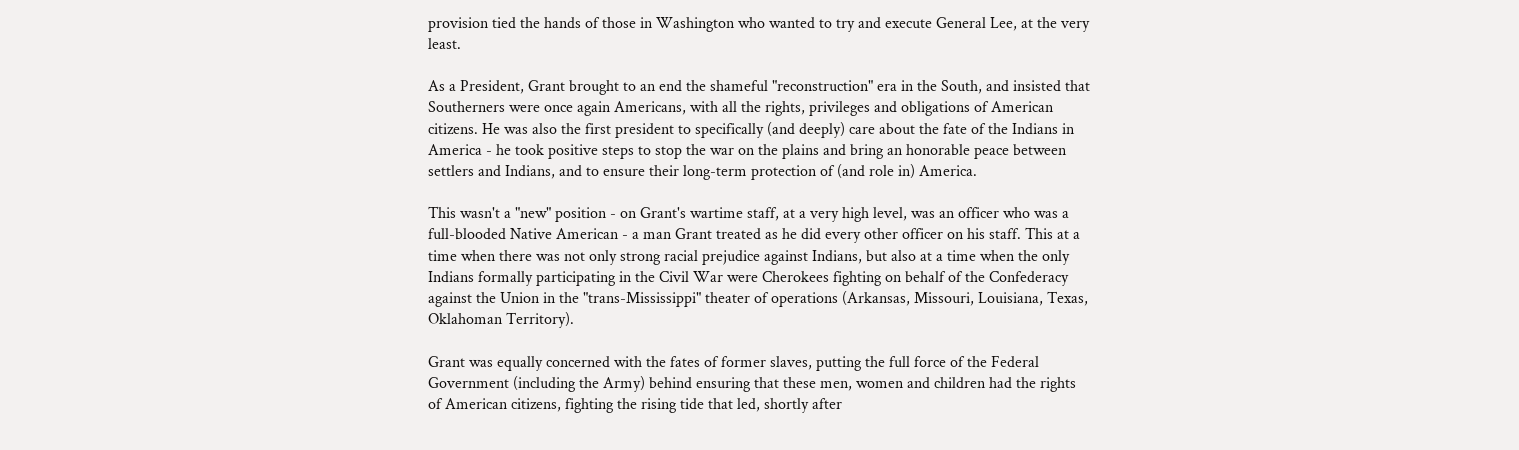provision tied the hands of those in Washington who wanted to try and execute General Lee, at the very least.

As a President, Grant brought to an end the shameful "reconstruction" era in the South, and insisted that Southerners were once again Americans, with all the rights, privileges and obligations of American citizens. He was also the first president to specifically (and deeply) care about the fate of the Indians in America - he took positive steps to stop the war on the plains and bring an honorable peace between settlers and Indians, and to ensure their long-term protection of (and role in) America.

This wasn't a "new" position - on Grant's wartime staff, at a very high level, was an officer who was a full-blooded Native American - a man Grant treated as he did every other officer on his staff. This at a time when there was not only strong racial prejudice against Indians, but also at a time when the only Indians formally participating in the Civil War were Cherokees fighting on behalf of the Confederacy against the Union in the "trans-Mississippi" theater of operations (Arkansas, Missouri, Louisiana, Texas, Oklahoman Territory).

Grant was equally concerned with the fates of former slaves, putting the full force of the Federal Government (including the Army) behind ensuring that these men, women and children had the rights of American citizens, fighting the rising tide that led, shortly after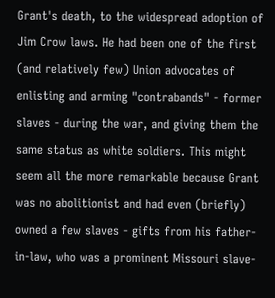Grant's death, to the widespread adoption of Jim Crow laws. He had been one of the first (and relatively few) Union advocates of enlisting and arming "contrabands" - former slaves - during the war, and giving them the same status as white soldiers. This might seem all the more remarkable because Grant was no abolitionist and had even (briefly) owned a few slaves - gifts from his father-in-law, who was a prominent Missouri slave-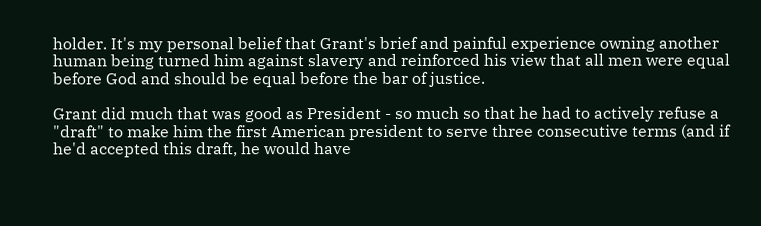holder. It's my personal belief that Grant's brief and painful experience owning another human being turned him against slavery and reinforced his view that all men were equal before God and should be equal before the bar of justice.

Grant did much that was good as President - so much so that he had to actively refuse a "draft" to make him the first American president to serve three consecutive terms (and if he'd accepted this draft, he would have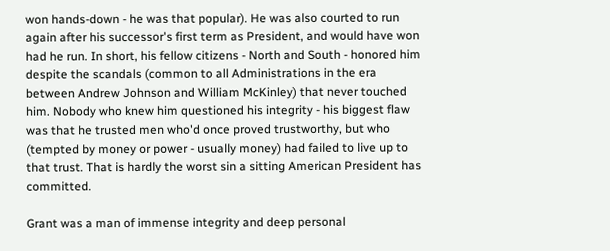won hands-down - he was that popular). He was also courted to run again after his successor's first term as President, and would have won had he run. In short, his fellow citizens - North and South - honored him despite the scandals (common to all Administrations in the era between Andrew Johnson and William McKinley) that never touched him. Nobody who knew him questioned his integrity - his biggest flaw was that he trusted men who'd once proved trustworthy, but who (tempted by money or power - usually money) had failed to live up to that trust. That is hardly the worst sin a sitting American President has committed.

Grant was a man of immense integrity and deep personal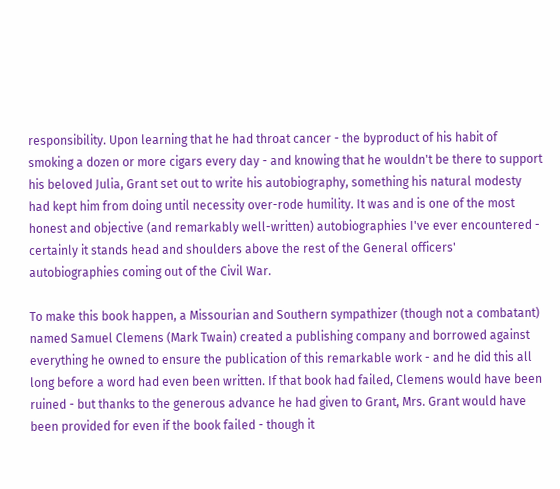responsibility. Upon learning that he had throat cancer - the byproduct of his habit of smoking a dozen or more cigars every day - and knowing that he wouldn't be there to support his beloved Julia, Grant set out to write his autobiography, something his natural modesty had kept him from doing until necessity over-rode humility. It was and is one of the most honest and objective (and remarkably well-written) autobiographies I've ever encountered - certainly it stands head and shoulders above the rest of the General officers' autobiographies coming out of the Civil War.

To make this book happen, a Missourian and Southern sympathizer (though not a combatant) named Samuel Clemens (Mark Twain) created a publishing company and borrowed against everything he owned to ensure the publication of this remarkable work - and he did this all long before a word had even been written. If that book had failed, Clemens would have been ruined - but thanks to the generous advance he had given to Grant, Mrs. Grant would have been provided for even if the book failed - though it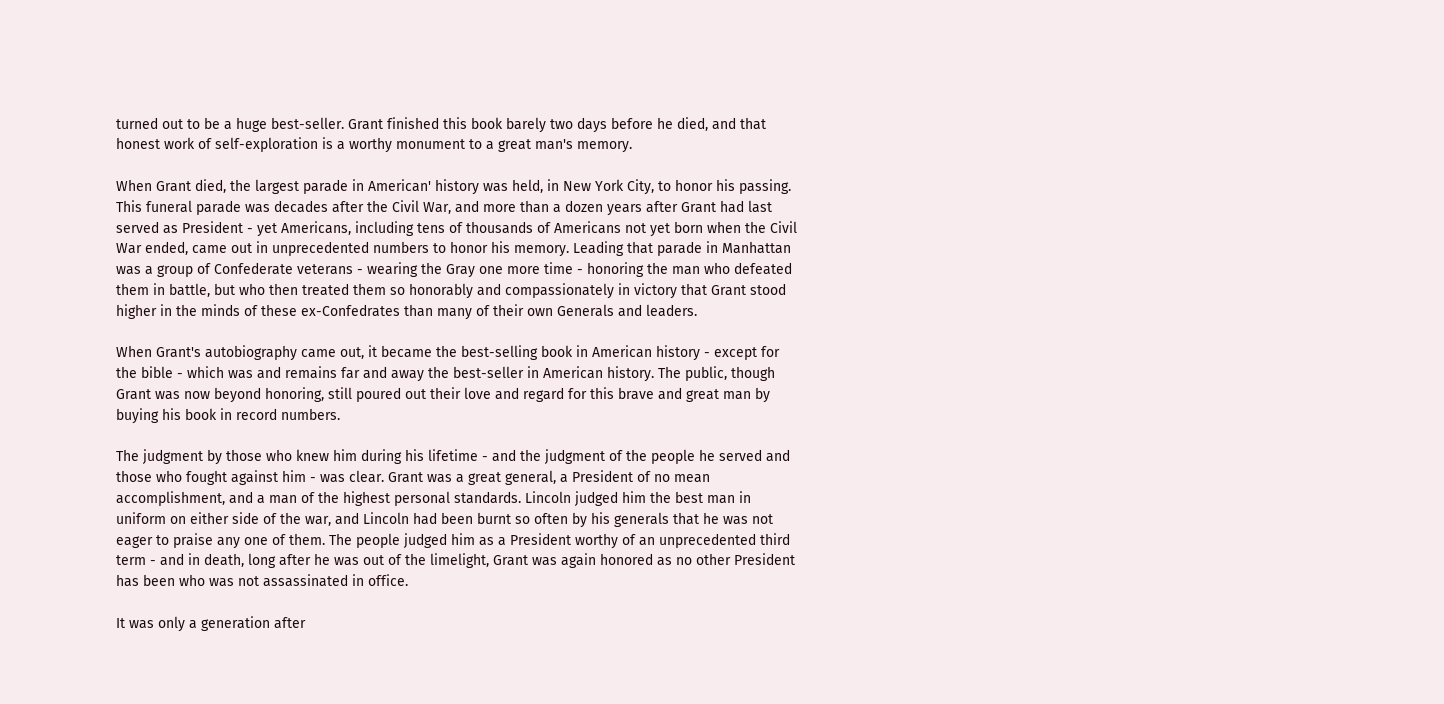turned out to be a huge best-seller. Grant finished this book barely two days before he died, and that honest work of self-exploration is a worthy monument to a great man's memory.

When Grant died, the largest parade in American' history was held, in New York City, to honor his passing. This funeral parade was decades after the Civil War, and more than a dozen years after Grant had last served as President - yet Americans, including tens of thousands of Americans not yet born when the Civil War ended, came out in unprecedented numbers to honor his memory. Leading that parade in Manhattan was a group of Confederate veterans - wearing the Gray one more time - honoring the man who defeated them in battle, but who then treated them so honorably and compassionately in victory that Grant stood higher in the minds of these ex-Confedrates than many of their own Generals and leaders.

When Grant's autobiography came out, it became the best-selling book in American history - except for the bible - which was and remains far and away the best-seller in American history. The public, though Grant was now beyond honoring, still poured out their love and regard for this brave and great man by buying his book in record numbers.

The judgment by those who knew him during his lifetime - and the judgment of the people he served and those who fought against him - was clear. Grant was a great general, a President of no mean accomplishment, and a man of the highest personal standards. Lincoln judged him the best man in uniform on either side of the war, and Lincoln had been burnt so often by his generals that he was not eager to praise any one of them. The people judged him as a President worthy of an unprecedented third term - and in death, long after he was out of the limelight, Grant was again honored as no other President has been who was not assassinated in office.

It was only a generation after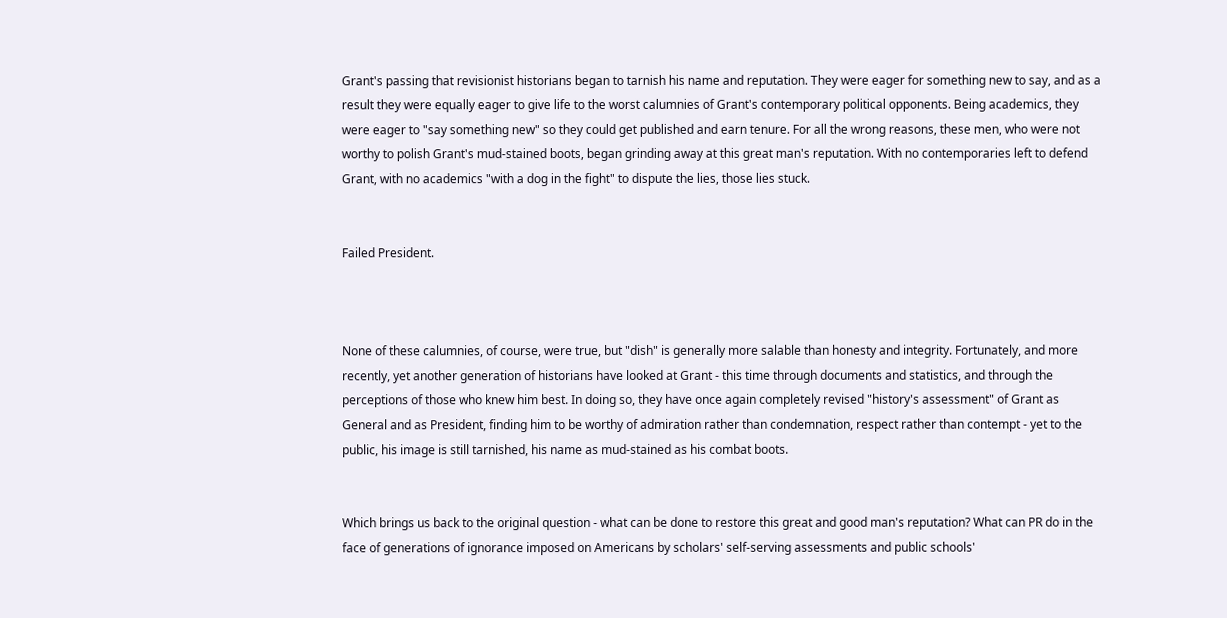Grant's passing that revisionist historians began to tarnish his name and reputation. They were eager for something new to say, and as a result they were equally eager to give life to the worst calumnies of Grant's contemporary political opponents. Being academics, they were eager to "say something new" so they could get published and earn tenure. For all the wrong reasons, these men, who were not worthy to polish Grant's mud-stained boots, began grinding away at this great man's reputation. With no contemporaries left to defend Grant, with no academics "with a dog in the fight" to dispute the lies, those lies stuck.


Failed President.



None of these calumnies, of course, were true, but "dish" is generally more salable than honesty and integrity. Fortunately, and more recently, yet another generation of historians have looked at Grant - this time through documents and statistics, and through the perceptions of those who knew him best. In doing so, they have once again completely revised "history's assessment" of Grant as General and as President, finding him to be worthy of admiration rather than condemnation, respect rather than contempt - yet to the public, his image is still tarnished, his name as mud-stained as his combat boots.


Which brings us back to the original question - what can be done to restore this great and good man's reputation? What can PR do in the face of generations of ignorance imposed on Americans by scholars' self-serving assessments and public schools'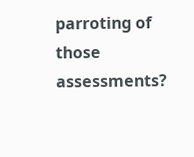parroting of those assessments?